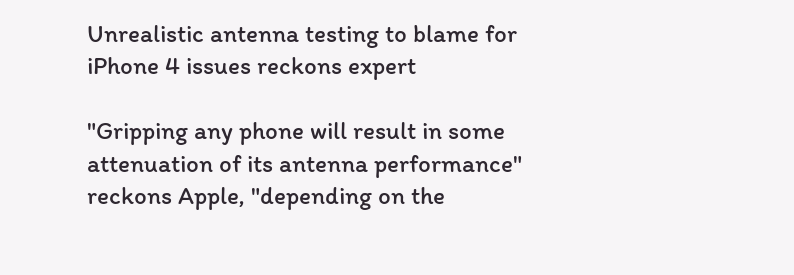Unrealistic antenna testing to blame for iPhone 4 issues reckons expert

"Gripping any phone will result in some attenuation of its antenna performance" reckons Apple, "depending on the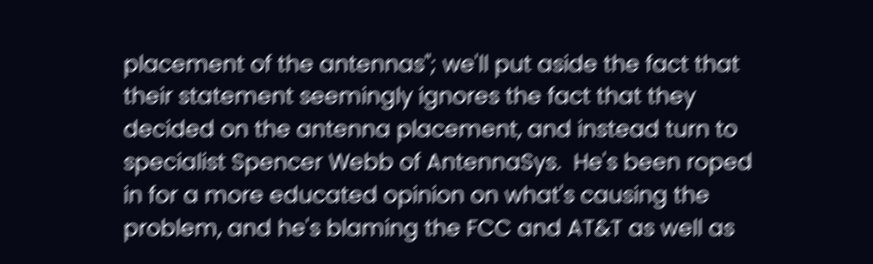placement of the antennas"; we'll put aside the fact that their statement seemingly ignores the fact that they decided on the antenna placement, and instead turn to specialist Spencer Webb of AntennaSys.  He's been roped in for a more educated opinion on what's causing the problem, and he's blaming the FCC and AT&T as well as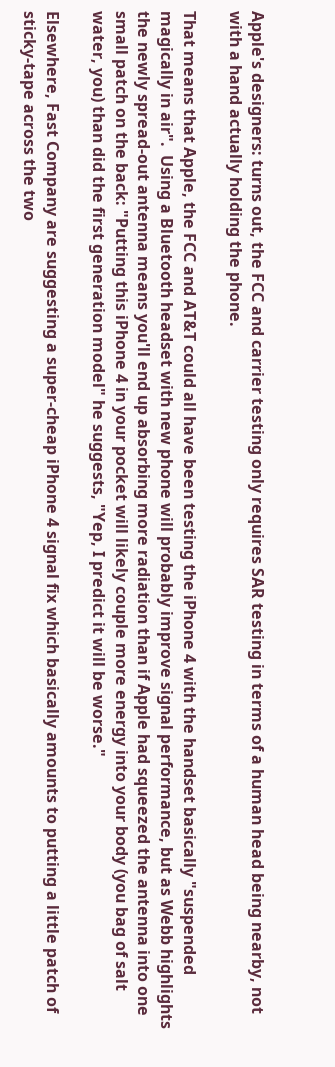Apple's designers: turns out, the FCC and carrier testing only requires SAR testing in terms of a human head being nearby, not with a hand actually holding the phone.

That means that Apple, the FCC and AT&T could all have been testing the iPhone 4 with the handset basically "suspended magically in air".  Using a Bluetooth headset with new phone will probably improve signal performance, but as Webb highlights the newly spread-out antenna means you'll end up absorbing more radiation than if Apple had squeezed the antenna into one small patch on the back: "Putting this iPhone 4 in your pocket will likely couple more energy into your body (you bag of salt water, you) than did the first generation model" he suggests, "Yep, I predict it will be worse."

Elsewhere, Fast Company are suggesting a super-cheap iPhone 4 signal fix which basically amounts to putting a little patch of sticky-tape across the two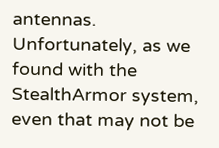antennas.  Unfortunately, as we found with the StealthArmor system, even that may not be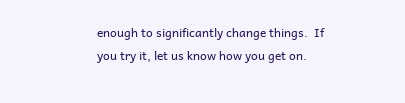enough to significantly change things.  If you try it, let us know how you get on.